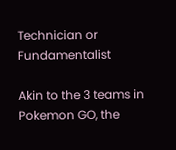Technician or Fundamentalist

Akin to the 3 teams in Pokemon GO, the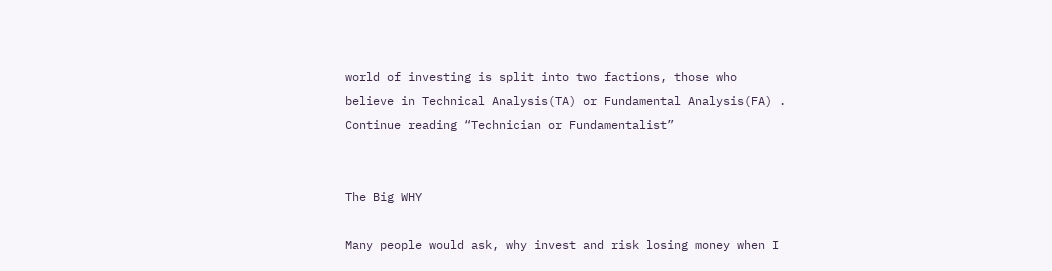world of investing is split into two factions, those who believe in Technical Analysis(TA) or Fundamental Analysis(FA) . Continue reading “Technician or Fundamentalist”


The Big WHY

Many people would ask, why invest and risk losing money when I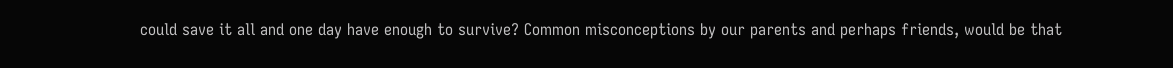could save it all and one day have enough to survive? Common misconceptions by our parents and perhaps friends, would be that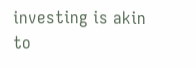investing is akin to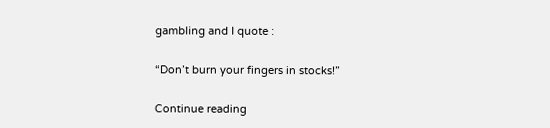gambling and I quote :

“Don’t burn your fingers in stocks!”

Continue reading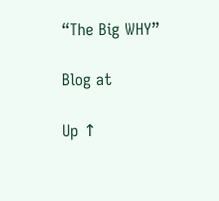“The Big WHY”

Blog at

Up ↑